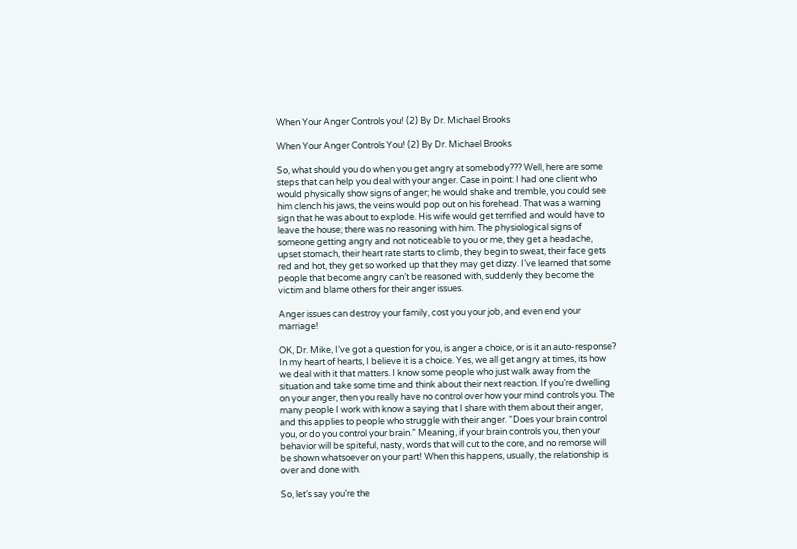When Your Anger Controls you! (2) By Dr. Michael Brooks

When Your Anger Controls You! (2) By Dr. Michael Brooks

So, what should you do when you get angry at somebody??? Well, here are some steps that can help you deal with your anger. Case in point: I had one client who would physically show signs of anger; he would shake and tremble, you could see him clench his jaws, the veins would pop out on his forehead. That was a warning sign that he was about to explode. His wife would get terrified and would have to leave the house; there was no reasoning with him. The physiological signs of someone getting angry and not noticeable to you or me, they get a headache, upset stomach, their heart rate starts to climb, they begin to sweat, their face gets red and hot, they get so worked up that they may get dizzy. I’ve learned that some people that become angry can’t be reasoned with, suddenly they become the victim and blame others for their anger issues.

Anger issues can destroy your family, cost you your job, and even end your marriage!

OK, Dr. Mike, I’ve got a question for you, is anger a choice, or is it an auto-response? In my heart of hearts, I believe it is a choice. Yes, we all get angry at times, its how we deal with it that matters. I know some people who just walk away from the situation and take some time and think about their next reaction. If you’re dwelling on your anger, then you really have no control over how your mind controls you. The many people I work with know a saying that I share with them about their anger, and this applies to people who struggle with their anger. “Does your brain control you, or do you control your brain.” Meaning, if your brain controls you, then your behavior will be spiteful, nasty, words that will cut to the core, and no remorse will be shown whatsoever on your part! When this happens, usually, the relationship is over and done with.

So, let’s say you’re the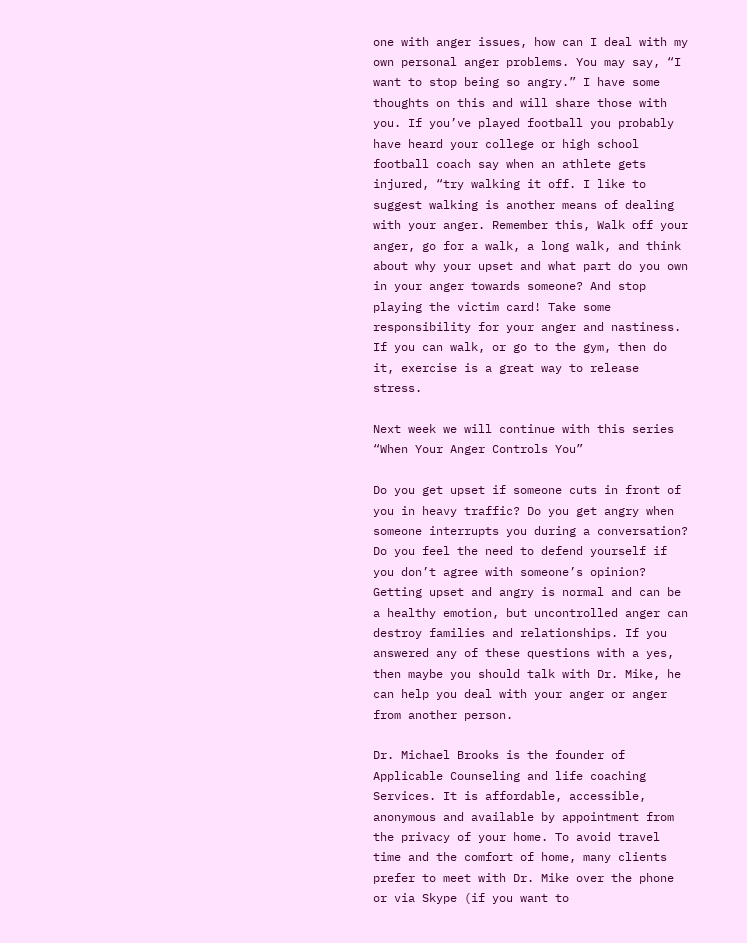one with anger issues, how can I deal with my own personal anger problems. You may say, “I want to stop being so angry.” I have some thoughts on this and will share those with you. If you’ve played football you probably have heard your college or high school football coach say when an athlete gets injured, “try walking it off. I like to suggest walking is another means of dealing with your anger. Remember this, Walk off your anger, go for a walk, a long walk, and think about why your upset and what part do you own in your anger towards someone? And stop playing the victim card! Take some responsibility for your anger and nastiness. If you can walk, or go to the gym, then do it, exercise is a great way to release stress.

Next week we will continue with this series “When Your Anger Controls You”

Do you get upset if someone cuts in front of you in heavy traffic? Do you get angry when someone interrupts you during a conversation? Do you feel the need to defend yourself if you don’t agree with someone’s opinion? Getting upset and angry is normal and can be a healthy emotion, but uncontrolled anger can destroy families and relationships. If you answered any of these questions with a yes, then maybe you should talk with Dr. Mike, he can help you deal with your anger or anger from another person.

Dr. Michael Brooks is the founder of Applicable Counseling and life coaching Services. It is affordable, accessible, anonymous and available by appointment from the privacy of your home. To avoid travel time and the comfort of home, many clients prefer to meet with Dr. Mike over the phone or via Skype (if you want to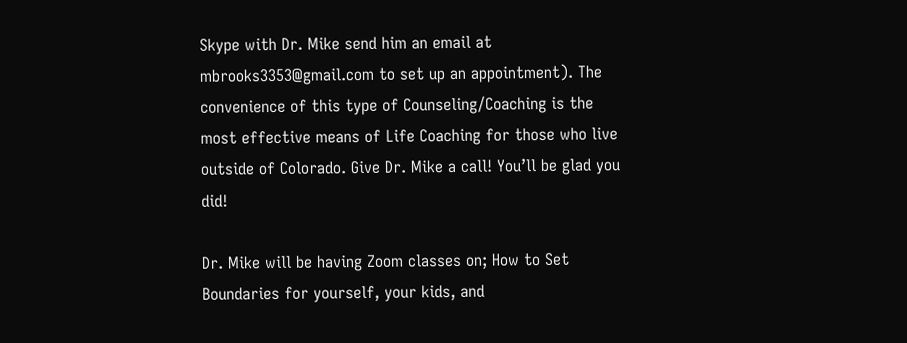Skype with Dr. Mike send him an email at mbrooks3353@gmail.com to set up an appointment). The convenience of this type of Counseling/Coaching is the most effective means of Life Coaching for those who live outside of Colorado. Give Dr. Mike a call! You’ll be glad you did!

Dr. Mike will be having Zoom classes on; How to Set Boundaries for yourself, your kids, and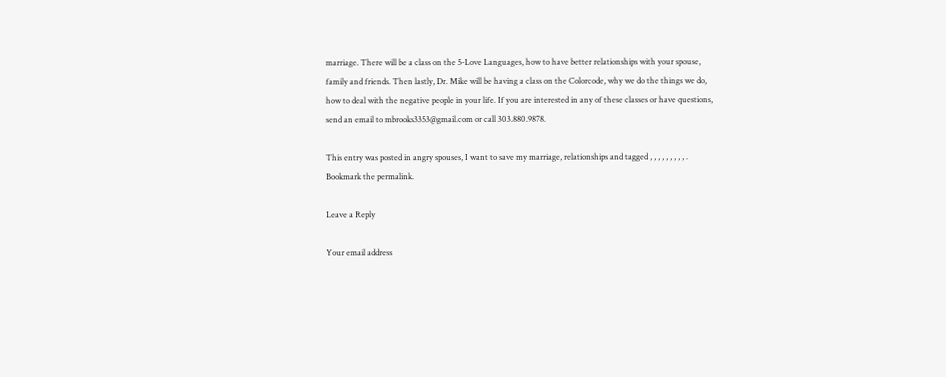marriage. There will be a class on the 5-Love Languages, how to have better relationships with your spouse, family and friends. Then lastly, Dr. Mike will be having a class on the Colorcode, why we do the things we do, how to deal with the negative people in your life. If you are interested in any of these classes or have questions, send an email to mbrooks3353@gmail.com or call 303.880.9878.

This entry was posted in angry spouses, I want to save my marriage, relationships and tagged , , , , , , , , , . Bookmark the permalink.

Leave a Reply

Your email address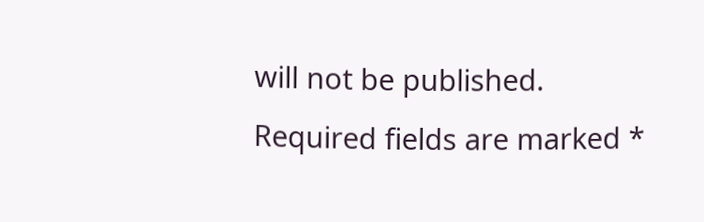will not be published. Required fields are marked *